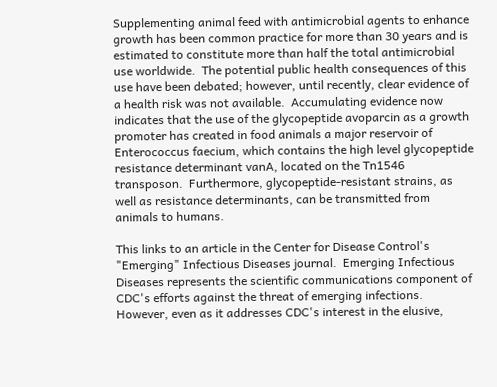Supplementing animal feed with antimicrobial agents to enhance growth has been common practice for more than 30 years and is estimated to constitute more than half the total antimicrobial use worldwide.  The potential public health consequences of this use have been debated; however, until recently, clear evidence of a health risk was not available.  Accumulating evidence now indicates that the use of the glycopeptide avoparcin as a growth promoter has created in food animals a major reservoir of Enterococcus faecium, which contains the high level glycopeptide resistance determinant vanA, located on the Tn1546 transposon.  Furthermore, glycopeptide-resistant strains, as well as resistance determinants, can be transmitted from animals to humans.

This links to an article in the Center for Disease Control's "Emerging" Infectious Diseases journal.  Emerging Infectious Diseases represents the scientific communications component of CDC's efforts against the threat of emerging infections.  However, even as it addresses CDC's interest in the elusive,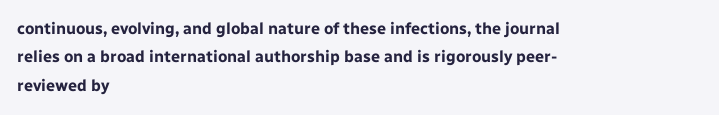continuous, evolving, and global nature of these infections, the journal relies on a broad international authorship base and is rigorously peer-reviewed by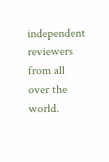independent reviewers from all over the world.